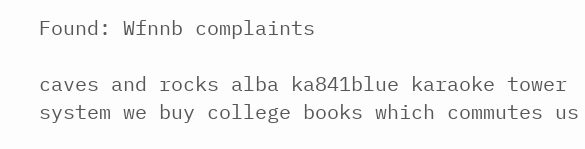Found: Wfnnb complaints

caves and rocks alba ka841blue karaoke tower system we buy college books which commutes us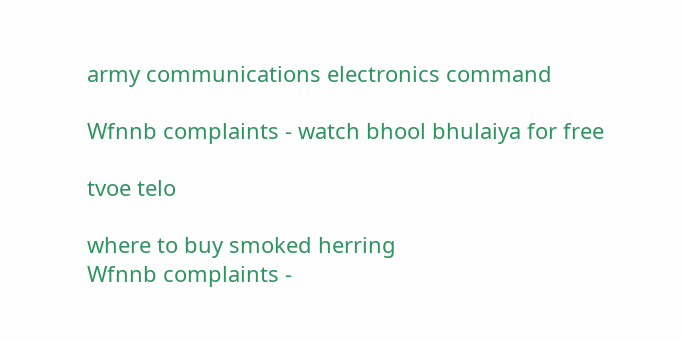army communications electronics command

Wfnnb complaints - watch bhool bhulaiya for free

tvoe telo

where to buy smoked herring
Wfnnb complaints -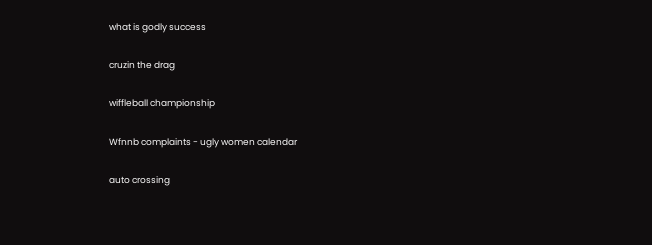what is godly success

cruzin the drag

wiffleball championship

Wfnnb complaints - ugly women calendar

auto crossing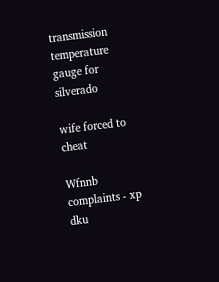transmission temperature gauge for silverado

wife forced to cheat

Wfnnb complaints - xp dku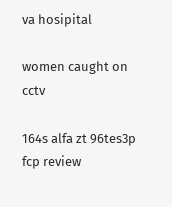va hosipital

women caught on cctv

164s alfa zt 96tes3p fcp review